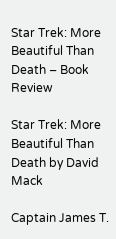Star Trek: More Beautiful Than Death – Book Review

Star Trek: More Beautiful Than Death by David Mack

Captain James T.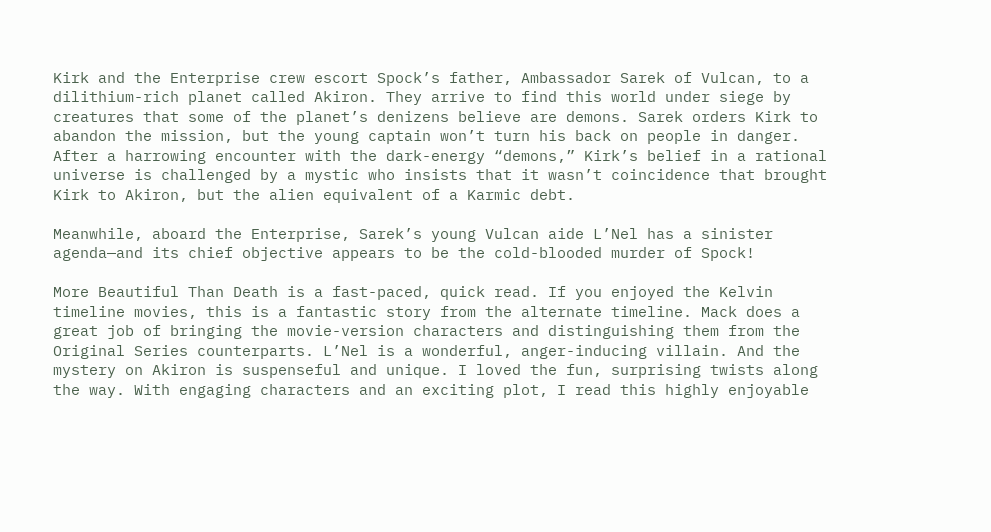Kirk and the Enterprise crew escort Spock’s father, Ambassador Sarek of Vulcan, to a dilithium-rich planet called Akiron. They arrive to find this world under siege by creatures that some of the planet’s denizens believe are demons. Sarek orders Kirk to abandon the mission, but the young captain won’t turn his back on people in danger. After a harrowing encounter with the dark-energy “demons,” Kirk’s belief in a rational universe is challenged by a mystic who insists that it wasn’t coincidence that brought Kirk to Akiron, but the alien equivalent of a Karmic debt.

Meanwhile, aboard the Enterprise, Sarek’s young Vulcan aide L’Nel has a sinister agenda—and its chief objective appears to be the cold-blooded murder of Spock!

More Beautiful Than Death is a fast-paced, quick read. If you enjoyed the Kelvin timeline movies, this is a fantastic story from the alternate timeline. Mack does a great job of bringing the movie-version characters and distinguishing them from the Original Series counterparts. L’Nel is a wonderful, anger-inducing villain. And the mystery on Akiron is suspenseful and unique. I loved the fun, surprising twists along the way. With engaging characters and an exciting plot, I read this highly enjoyable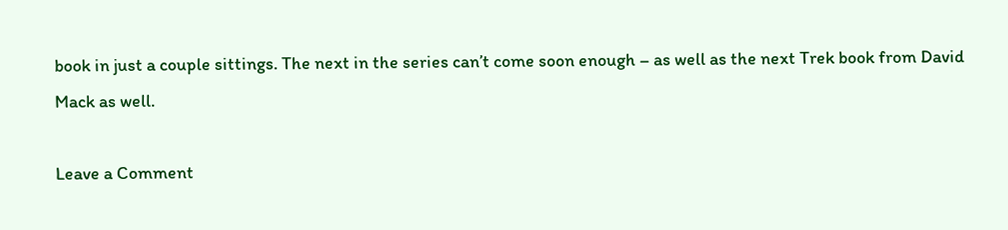book in just a couple sittings. The next in the series can’t come soon enough – as well as the next Trek book from David Mack as well.

Leave a Comment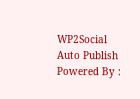WP2Social Auto Publish Powered By :